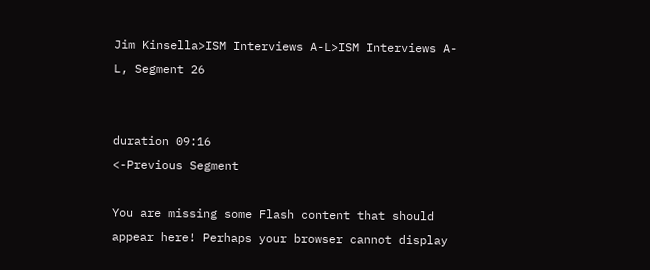Jim Kinsella>ISM Interviews A-L>ISM Interviews A-L, Segment 26


duration 09:16
<-Previous Segment

You are missing some Flash content that should appear here! Perhaps your browser cannot display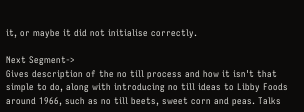it, or maybe it did not initialise correctly.

Next Segment->
Gives description of the no till process and how it isn't that simple to do, along with introducing no till ideas to Libby Foods around 1966, such as no till beets, sweet corn and peas. Talks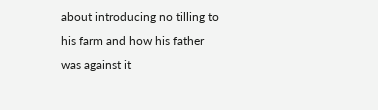about introducing no tilling to his farm and how his father was against it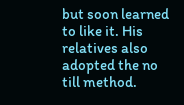but soon learned to like it. His relatives also adopted the no till method.